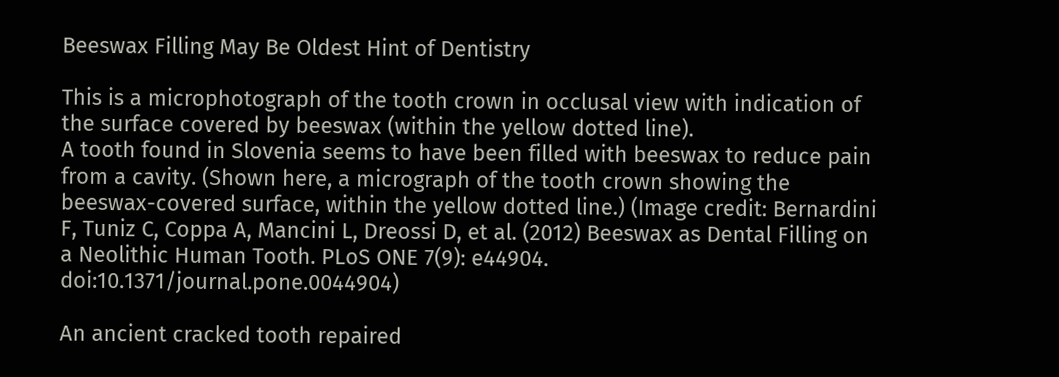Beeswax Filling May Be Oldest Hint of Dentistry

This is a microphotograph of the tooth crown in occlusal view with indication of the surface covered by beeswax (within the yellow dotted line).
A tooth found in Slovenia seems to have been filled with beeswax to reduce pain from a cavity. (Shown here, a micrograph of the tooth crown showing the beeswax-covered surface, within the yellow dotted line.) (Image credit: Bernardini F, Tuniz C, Coppa A, Mancini L, Dreossi D, et al. (2012) Beeswax as Dental Filling on a Neolithic Human Tooth. PLoS ONE 7(9): e44904. doi:10.1371/journal.pone.0044904)

An ancient cracked tooth repaired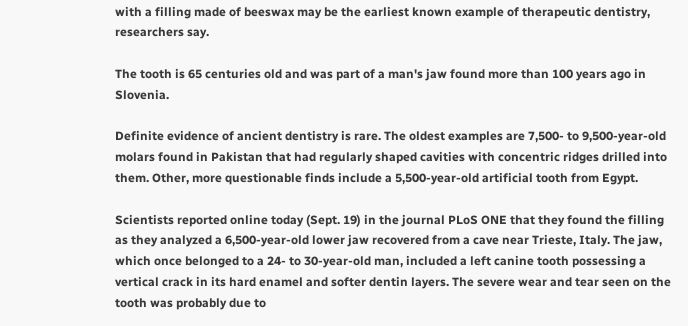with a filling made of beeswax may be the earliest known example of therapeutic dentistry, researchers say.

The tooth is 65 centuries old and was part of a man's jaw found more than 100 years ago in Slovenia.

Definite evidence of ancient dentistry is rare. The oldest examples are 7,500- to 9,500-year-old molars found in Pakistan that had regularly shaped cavities with concentric ridges drilled into them. Other, more questionable finds include a 5,500-year-old artificial tooth from Egypt.

Scientists reported online today (Sept. 19) in the journal PLoS ONE that they found the filling as they analyzed a 6,500-year-old lower jaw recovered from a cave near Trieste, Italy. The jaw, which once belonged to a 24- to 30-year-old man, included a left canine tooth possessing a vertical crack in its hard enamel and softer dentin layers. The severe wear and tear seen on the tooth was probably due to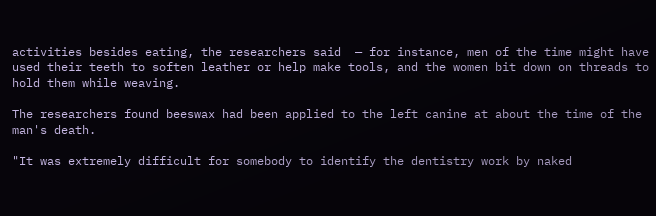activities besides eating, the researchers said  — for instance, men of the time might have used their teeth to soften leather or help make tools, and the women bit down on threads to hold them while weaving.

The researchers found beeswax had been applied to the left canine at about the time of the man's death.

"It was extremely difficult for somebody to identify the dentistry work by naked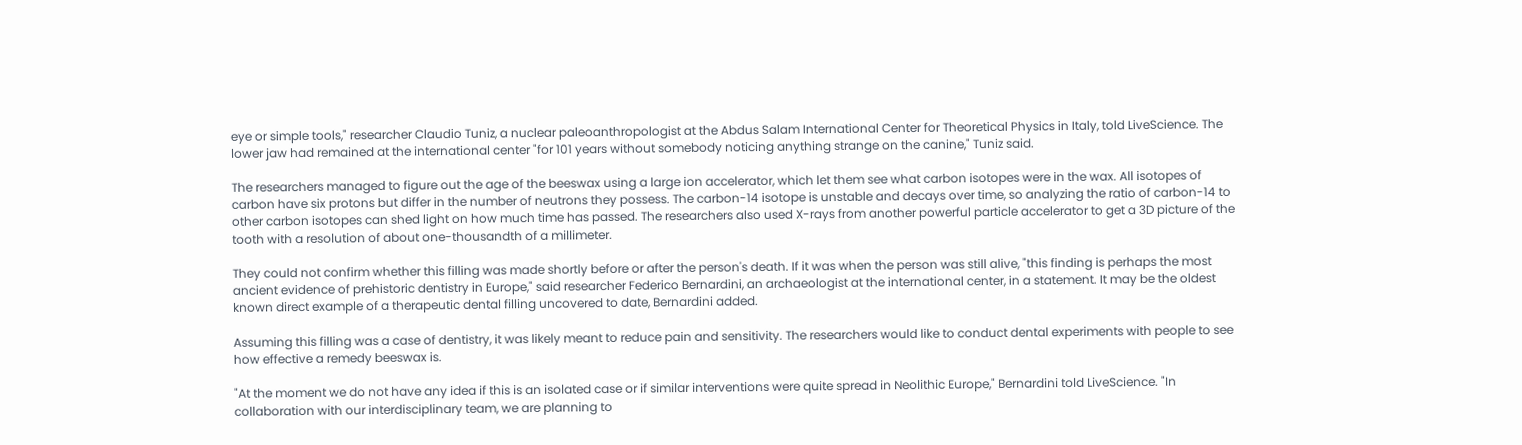eye or simple tools," researcher Claudio Tuniz, a nuclear paleoanthropologist at the Abdus Salam International Center for Theoretical Physics in Italy, told LiveScience. The lower jaw had remained at the international center "for 101 years without somebody noticing anything strange on the canine," Tuniz said.

The researchers managed to figure out the age of the beeswax using a large ion accelerator, which let them see what carbon isotopes were in the wax. All isotopes of carbon have six protons but differ in the number of neutrons they possess. The carbon-14 isotope is unstable and decays over time, so analyzing the ratio of carbon-14 to other carbon isotopes can shed light on how much time has passed. The researchers also used X-rays from another powerful particle accelerator to get a 3D picture of the tooth with a resolution of about one-thousandth of a millimeter.

They could not confirm whether this filling was made shortly before or after the person's death. If it was when the person was still alive, "this finding is perhaps the most ancient evidence of prehistoric dentistry in Europe," said researcher Federico Bernardini, an archaeologist at the international center, in a statement. It may be the oldest known direct example of a therapeutic dental filling uncovered to date, Bernardini added.

Assuming this filling was a case of dentistry, it was likely meant to reduce pain and sensitivity. The researchers would like to conduct dental experiments with people to see how effective a remedy beeswax is.

"At the moment we do not have any idea if this is an isolated case or if similar interventions were quite spread in Neolithic Europe," Bernardini told LiveScience. "In collaboration with our interdisciplinary team, we are planning to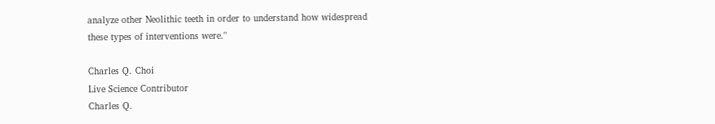analyze other Neolithic teeth in order to understand how widespread these types of interventions were."

Charles Q. Choi
Live Science Contributor
Charles Q.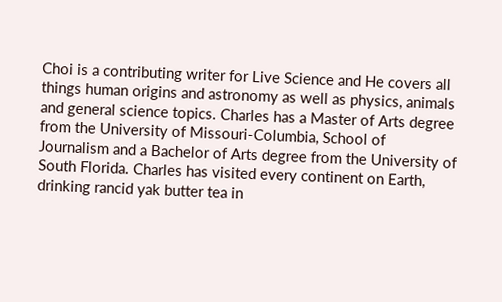Choi is a contributing writer for Live Science and He covers all things human origins and astronomy as well as physics, animals and general science topics. Charles has a Master of Arts degree from the University of Missouri-Columbia, School of Journalism and a Bachelor of Arts degree from the University of South Florida. Charles has visited every continent on Earth, drinking rancid yak butter tea in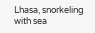Lhasa, snorkeling with sea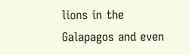lions in the Galapagos and even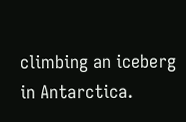climbing an iceberg in Antarctica.